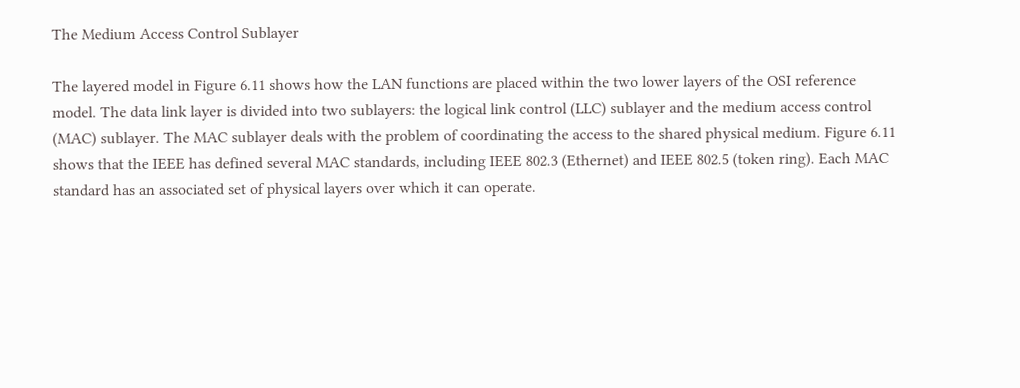The Medium Access Control Sublayer

The layered model in Figure 6.11 shows how the LAN functions are placed within the two lower layers of the OSI reference model. The data link layer is divided into two sublayers: the logical link control (LLC) sublayer and the medium access control (MAC) sublayer. The MAC sublayer deals with the problem of coordinating the access to the shared physical medium. Figure 6.11 shows that the IEEE has defined several MAC standards, including IEEE 802.3 (Ethernet) and IEEE 802.5 (token ring). Each MAC standard has an associated set of physical layers over which it can operate.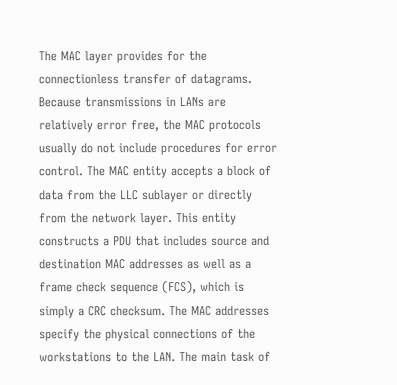The MAC layer provides for the connectionless transfer of datagrams. Because transmissions in LANs are relatively error free, the MAC protocols usually do not include procedures for error control. The MAC entity accepts a block of data from the LLC sublayer or directly from the network layer. This entity constructs a PDU that includes source and destination MAC addresses as well as a frame check sequence (FCS), which is simply a CRC checksum. The MAC addresses specify the physical connections of the workstations to the LAN. The main task of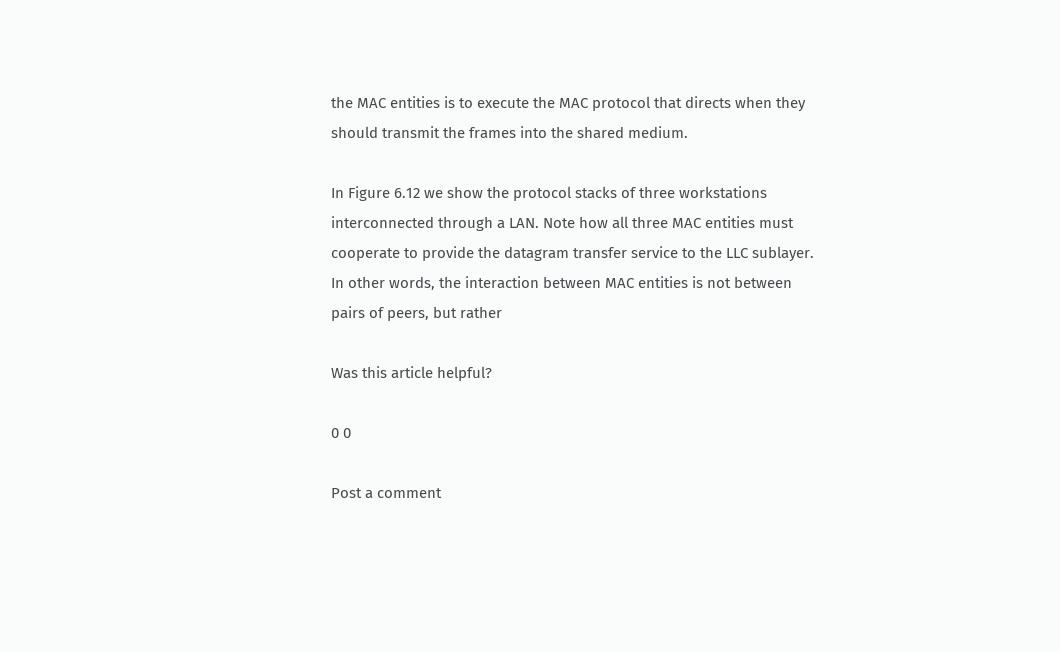the MAC entities is to execute the MAC protocol that directs when they should transmit the frames into the shared medium.

In Figure 6.12 we show the protocol stacks of three workstations interconnected through a LAN. Note how all three MAC entities must cooperate to provide the datagram transfer service to the LLC sublayer. In other words, the interaction between MAC entities is not between pairs of peers, but rather

Was this article helpful?

0 0

Post a comment